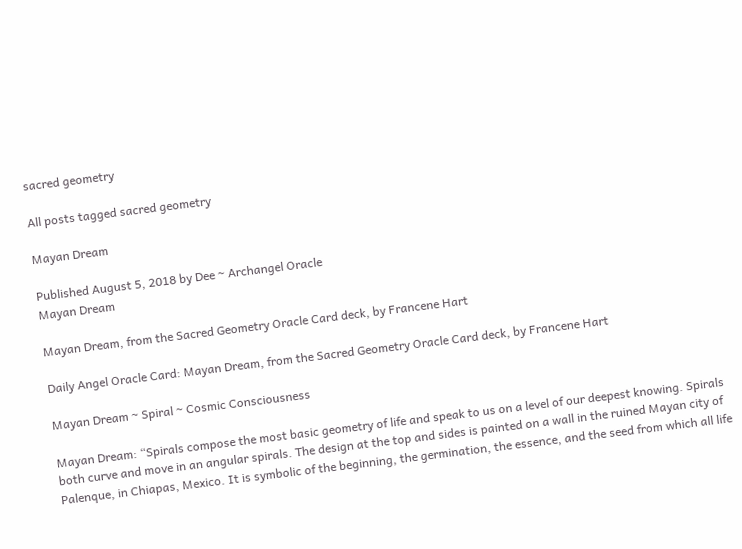sacred geometry

All posts tagged sacred geometry

Mayan Dream

Published August 5, 2018 by Dee ~ Archangel Oracle
Mayan Dream

Mayan Dream, from the Sacred Geometry Oracle Card deck, by Francene Hart

Daily Angel Oracle Card: Mayan Dream, from the Sacred Geometry Oracle Card deck, by Francene Hart

Mayan Dream ~ Spiral ~ Cosmic Consciousness

Mayan Dream: “Spirals compose the most basic geometry of life and speak to us on a level of our deepest knowing. Spirals both curve and move in an angular spirals. The design at the top and sides is painted on a wall in the ruined Mayan city of Palenque, in Chiapas, Mexico. It is symbolic of the beginning, the germination, the essence, and the seed from which all life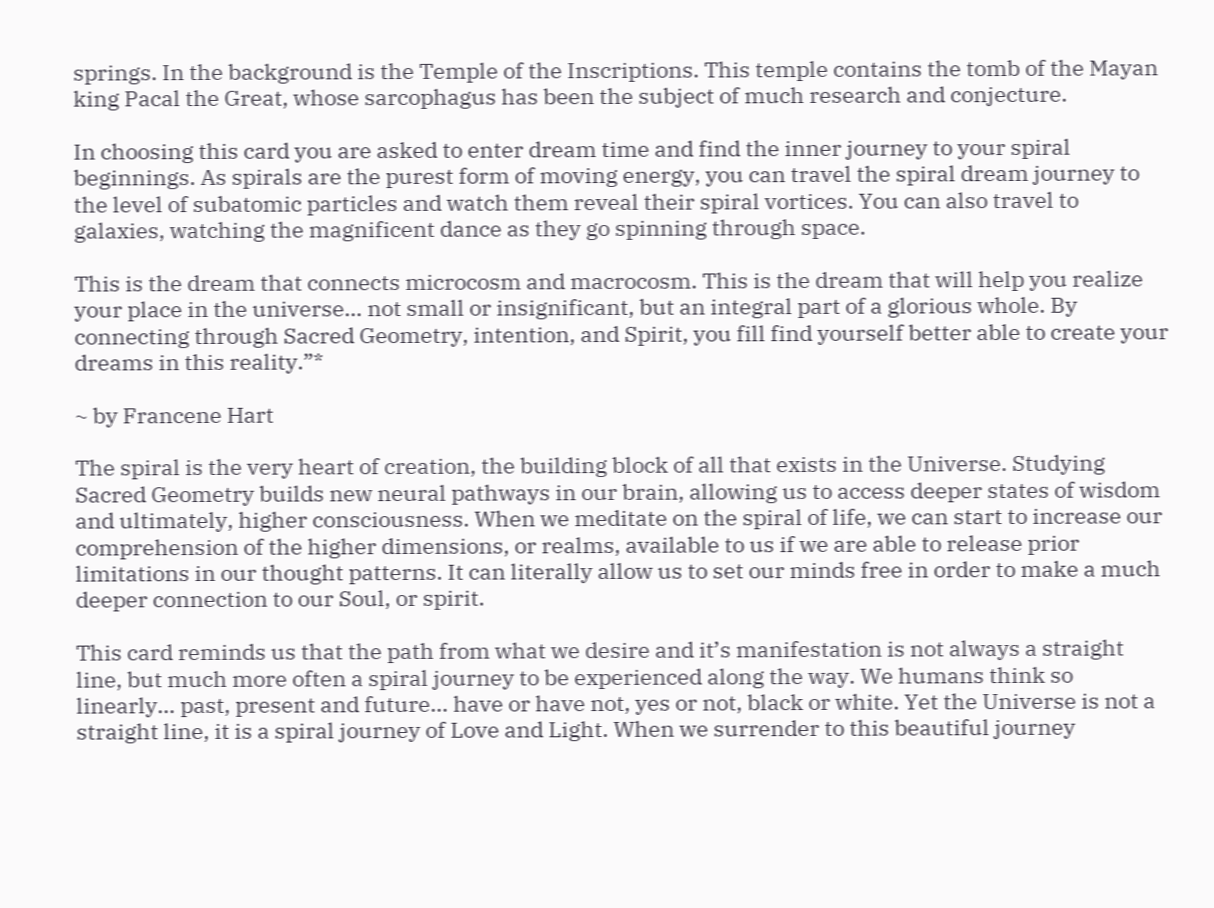springs. In the background is the Temple of the Inscriptions. This temple contains the tomb of the Mayan king Pacal the Great, whose sarcophagus has been the subject of much research and conjecture.

In choosing this card you are asked to enter dream time and find the inner journey to your spiral beginnings. As spirals are the purest form of moving energy, you can travel the spiral dream journey to the level of subatomic particles and watch them reveal their spiral vortices. You can also travel to galaxies, watching the magnificent dance as they go spinning through space.

This is the dream that connects microcosm and macrocosm. This is the dream that will help you realize your place in the universe… not small or insignificant, but an integral part of a glorious whole. By connecting through Sacred Geometry, intention, and Spirit, you fill find yourself better able to create your dreams in this reality.”*

~ by Francene Hart

The spiral is the very heart of creation, the building block of all that exists in the Universe. Studying Sacred Geometry builds new neural pathways in our brain, allowing us to access deeper states of wisdom and ultimately, higher consciousness. When we meditate on the spiral of life, we can start to increase our comprehension of the higher dimensions, or realms, available to us if we are able to release prior limitations in our thought patterns. It can literally allow us to set our minds free in order to make a much deeper connection to our Soul, or spirit.

This card reminds us that the path from what we desire and it’s manifestation is not always a straight line, but much more often a spiral journey to be experienced along the way. We humans think so linearly… past, present and future… have or have not, yes or not, black or white. Yet the Universe is not a straight line, it is a spiral journey of Love and Light. When we surrender to this beautiful journey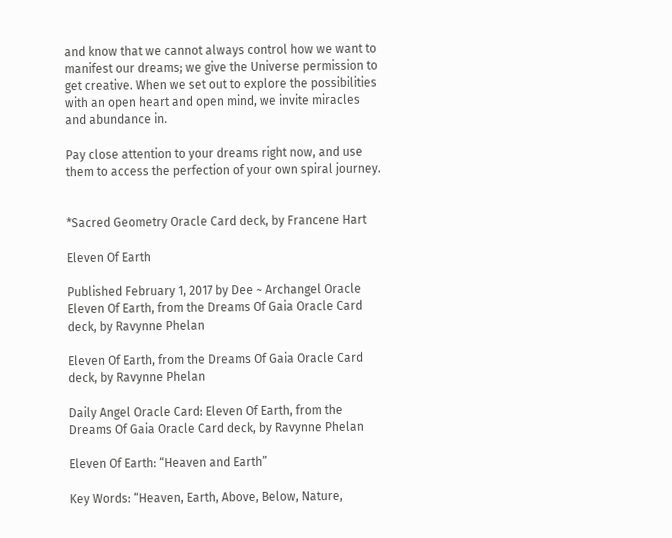and know that we cannot always control how we want to manifest our dreams; we give the Universe permission to get creative. When we set out to explore the possibilities with an open heart and open mind, we invite miracles and abundance in.

Pay close attention to your dreams right now, and use them to access the perfection of your own spiral journey.


*Sacred Geometry Oracle Card deck, by Francene Hart

Eleven Of Earth

Published February 1, 2017 by Dee ~ Archangel Oracle
Eleven Of Earth, from the Dreams Of Gaia Oracle Card deck, by Ravynne Phelan

Eleven Of Earth, from the Dreams Of Gaia Oracle Card deck, by Ravynne Phelan

Daily Angel Oracle Card: Eleven Of Earth, from the Dreams Of Gaia Oracle Card deck, by Ravynne Phelan

Eleven Of Earth: “Heaven and Earth”

Key Words: “Heaven, Earth, Above, Below, Nature,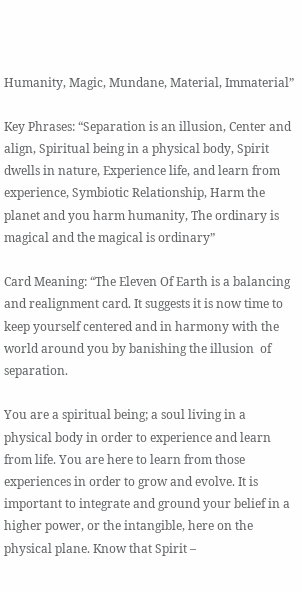Humanity, Magic, Mundane, Material, Immaterial”

Key Phrases: “Separation is an illusion, Center and align, Spiritual being in a physical body, Spirit dwells in nature, Experience life, and learn from experience, Symbiotic Relationship, Harm the planet and you harm humanity, The ordinary is magical and the magical is ordinary”

Card Meaning: “The Eleven Of Earth is a balancing and realignment card. It suggests it is now time to keep yourself centered and in harmony with the world around you by banishing the illusion  of separation.

You are a spiritual being; a soul living in a physical body in order to experience and learn from life. You are here to learn from those experiences in order to grow and evolve. It is important to integrate and ground your belief in a higher power, or the intangible, here on the physical plane. Know that Spirit –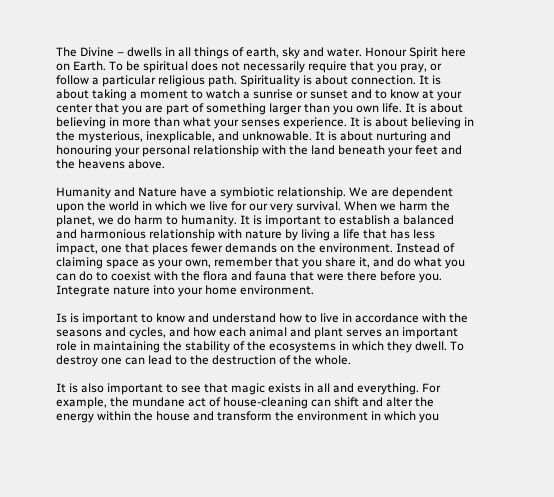The Divine – dwells in all things of earth, sky and water. Honour Spirit here on Earth. To be spiritual does not necessarily require that you pray, or follow a particular religious path. Spirituality is about connection. It is about taking a moment to watch a sunrise or sunset and to know at your center that you are part of something larger than you own life. It is about believing in more than what your senses experience. It is about believing in the mysterious, inexplicable, and unknowable. It is about nurturing and honouring your personal relationship with the land beneath your feet and the heavens above.

Humanity and Nature have a symbiotic relationship. We are dependent upon the world in which we live for our very survival. When we harm the planet, we do harm to humanity. It is important to establish a balanced and harmonious relationship with nature by living a life that has less impact, one that places fewer demands on the environment. Instead of claiming space as your own, remember that you share it, and do what you can do to coexist with the flora and fauna that were there before you. Integrate nature into your home environment.

Is is important to know and understand how to live in accordance with the seasons and cycles, and how each animal and plant serves an important role in maintaining the stability of the ecosystems in which they dwell. To destroy one can lead to the destruction of the whole.

It is also important to see that magic exists in all and everything. For example, the mundane act of house-cleaning can shift and alter the energy within the house and transform the environment in which you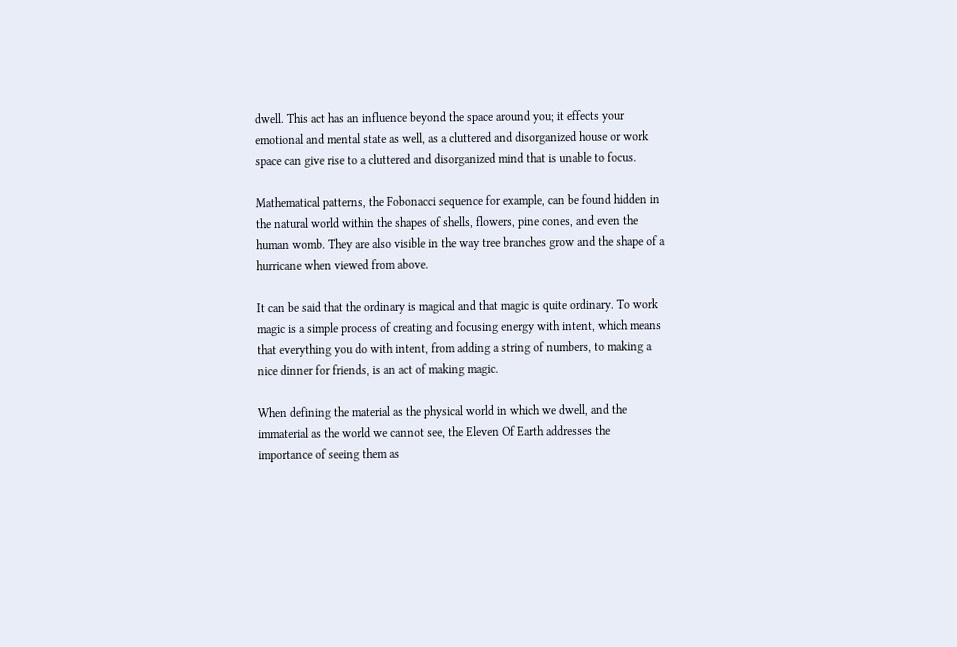dwell. This act has an influence beyond the space around you; it effects your emotional and mental state as well, as a cluttered and disorganized house or work space can give rise to a cluttered and disorganized mind that is unable to focus.

Mathematical patterns, the Fobonacci sequence for example, can be found hidden in the natural world within the shapes of shells, flowers, pine cones, and even the human womb. They are also visible in the way tree branches grow and the shape of a hurricane when viewed from above.

It can be said that the ordinary is magical and that magic is quite ordinary. To work magic is a simple process of creating and focusing energy with intent, which means that everything you do with intent, from adding a string of numbers, to making a nice dinner for friends, is an act of making magic.

When defining the material as the physical world in which we dwell, and the immaterial as the world we cannot see, the Eleven Of Earth addresses the importance of seeing them as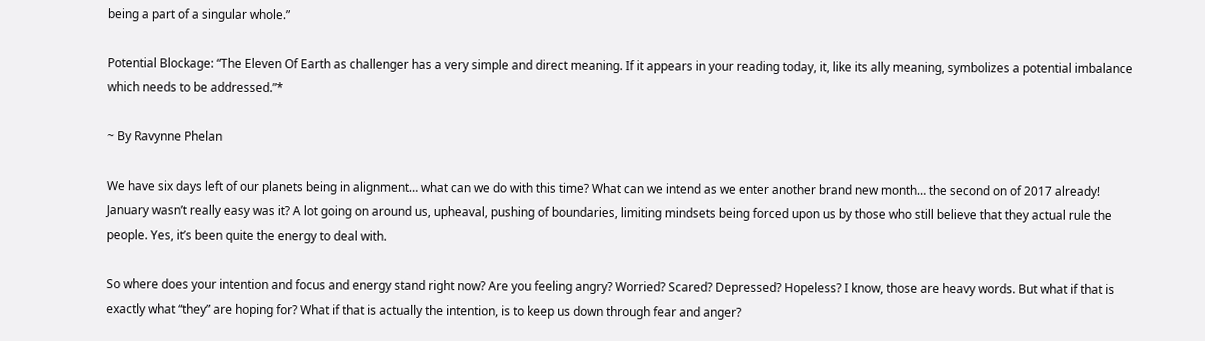being a part of a singular whole.”

Potential Blockage: “The Eleven Of Earth as challenger has a very simple and direct meaning. If it appears in your reading today, it, like its ally meaning, symbolizes a potential imbalance which needs to be addressed.”*

~ By Ravynne Phelan

We have six days left of our planets being in alignment… what can we do with this time? What can we intend as we enter another brand new month… the second on of 2017 already! January wasn’t really easy was it? A lot going on around us, upheaval, pushing of boundaries, limiting mindsets being forced upon us by those who still believe that they actual rule the people. Yes, it’s been quite the energy to deal with.

So where does your intention and focus and energy stand right now? Are you feeling angry? Worried? Scared? Depressed? Hopeless? I know, those are heavy words. But what if that is exactly what “they” are hoping for? What if that is actually the intention, is to keep us down through fear and anger?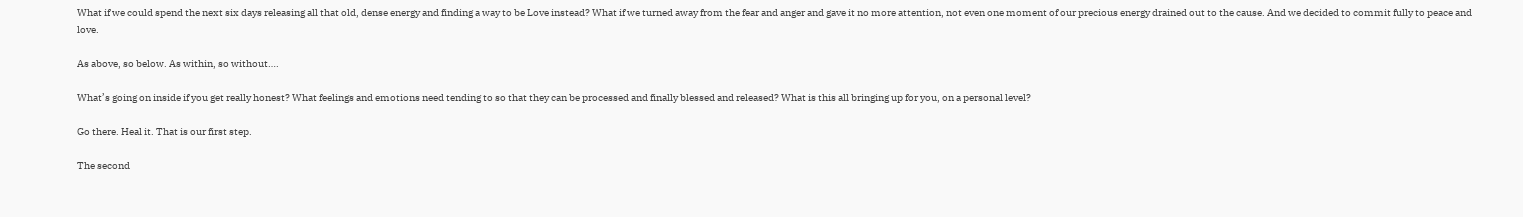What if we could spend the next six days releasing all that old, dense energy and finding a way to be Love instead? What if we turned away from the fear and anger and gave it no more attention, not even one moment of our precious energy drained out to the cause. And we decided to commit fully to peace and love.

As above, so below. As within, so without….

What’s going on inside if you get really honest? What feelings and emotions need tending to so that they can be processed and finally blessed and released? What is this all bringing up for you, on a personal level?

Go there. Heal it. That is our first step.

The second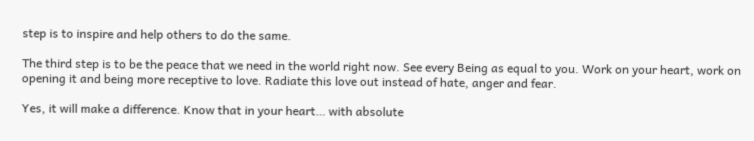step is to inspire and help others to do the same.

The third step is to be the peace that we need in the world right now. See every Being as equal to you. Work on your heart, work on opening it and being more receptive to love. Radiate this love out instead of hate, anger and fear.

Yes, it will make a difference. Know that in your heart… with absolute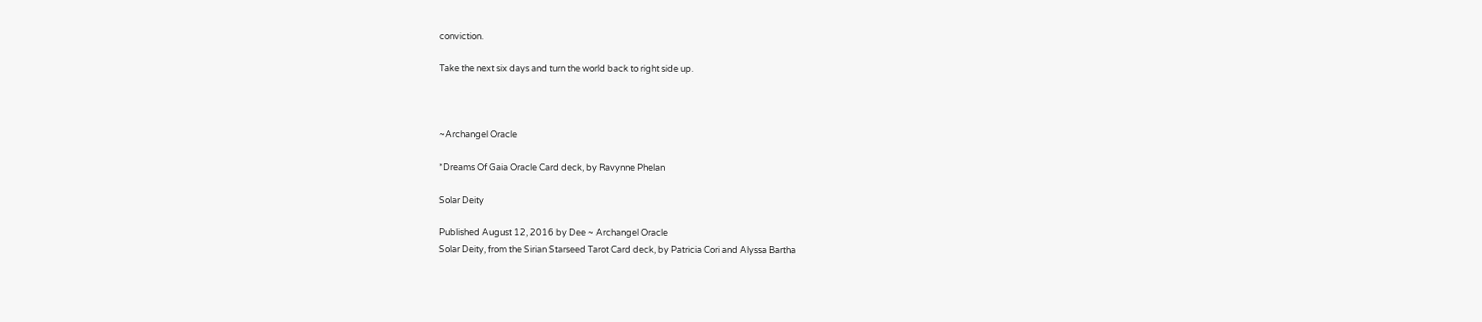conviction.

Take the next six days and turn the world back to right side up.



~Archangel Oracle

*Dreams Of Gaia Oracle Card deck, by Ravynne Phelan

Solar Deity

Published August 12, 2016 by Dee ~ Archangel Oracle
Solar Deity, from the Sirian Starseed Tarot Card deck, by Patricia Cori and Alyssa Bartha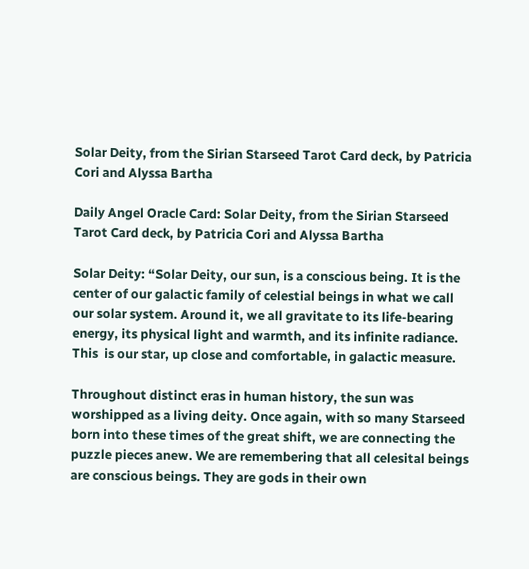Solar Deity, from the Sirian Starseed Tarot Card deck, by Patricia Cori and Alyssa Bartha

Daily Angel Oracle Card: Solar Deity, from the Sirian Starseed Tarot Card deck, by Patricia Cori and Alyssa Bartha

Solar Deity: “Solar Deity, our sun, is a conscious being. It is the center of our galactic family of celestial beings in what we call our solar system. Around it, we all gravitate to its life-bearing energy, its physical light and warmth, and its infinite radiance. This  is our star, up close and comfortable, in galactic measure.

Throughout distinct eras in human history, the sun was worshipped as a living deity. Once again, with so many Starseed born into these times of the great shift, we are connecting the puzzle pieces anew. We are remembering that all celesital beings are conscious beings. They are gods in their own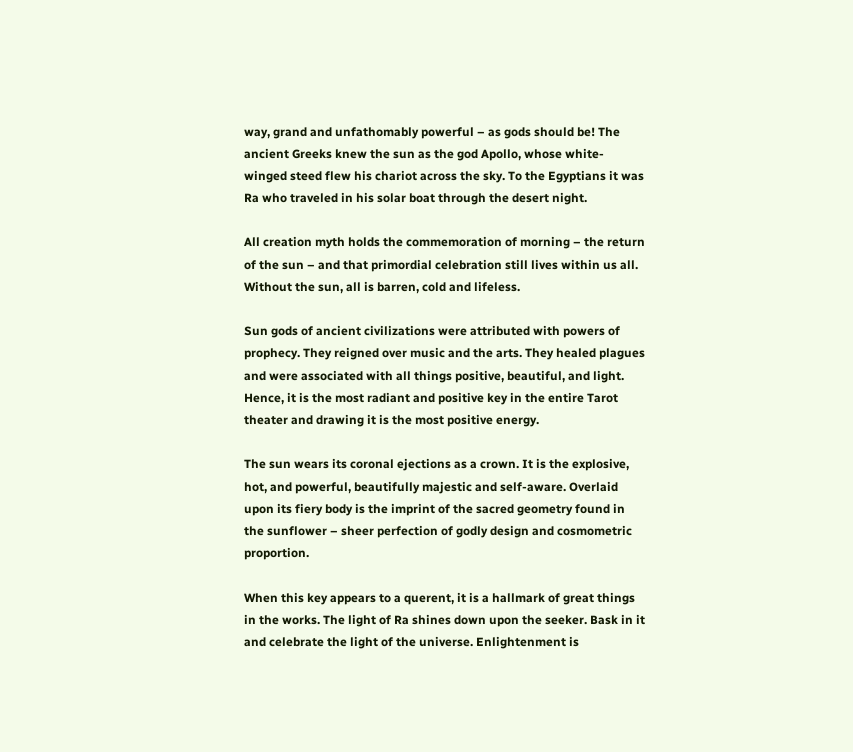way, grand and unfathomably powerful – as gods should be! The ancient Greeks knew the sun as the god Apollo, whose white-winged steed flew his chariot across the sky. To the Egyptians it was Ra who traveled in his solar boat through the desert night.

All creation myth holds the commemoration of morning – the return of the sun – and that primordial celebration still lives within us all. Without the sun, all is barren, cold and lifeless.

Sun gods of ancient civilizations were attributed with powers of prophecy. They reigned over music and the arts. They healed plagues and were associated with all things positive, beautiful, and light. Hence, it is the most radiant and positive key in the entire Tarot theater and drawing it is the most positive energy.

The sun wears its coronal ejections as a crown. It is the explosive, hot, and powerful, beautifully majestic and self-aware. Overlaid upon its fiery body is the imprint of the sacred geometry found in the sunflower – sheer perfection of godly design and cosmometric proportion.

When this key appears to a querent, it is a hallmark of great things in the works. The light of Ra shines down upon the seeker. Bask in it and celebrate the light of the universe. Enlightenment is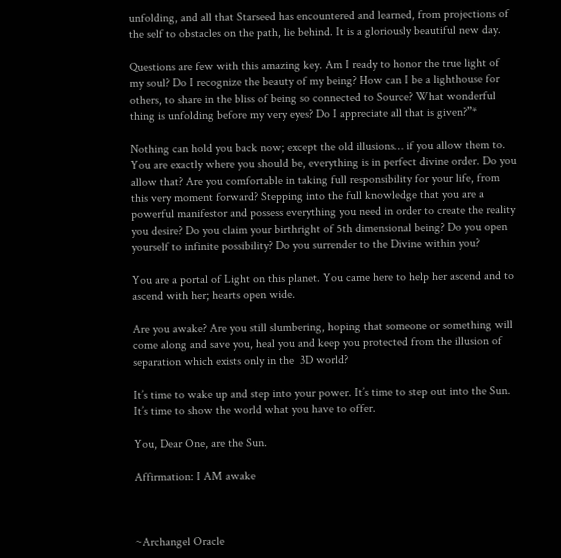unfolding, and all that Starseed has encountered and learned, from projections of the self to obstacles on the path, lie behind. It is a gloriously beautiful new day.

Questions are few with this amazing key. Am I ready to honor the true light of my soul? Do I recognize the beauty of my being? How can I be a lighthouse for others, to share in the bliss of being so connected to Source? What wonderful thing is unfolding before my very eyes? Do I appreciate all that is given?”*

Nothing can hold you back now; except the old illusions… if you allow them to. You are exactly where you should be, everything is in perfect divine order. Do you allow that? Are you comfortable in taking full responsibility for your life, from this very moment forward? Stepping into the full knowledge that you are a powerful manifestor and possess everything you need in order to create the reality you desire? Do you claim your birthright of 5th dimensional being? Do you open yourself to infinite possibility? Do you surrender to the Divine within you?

You are a portal of Light on this planet. You came here to help her ascend and to ascend with her; hearts open wide.

Are you awake? Are you still slumbering, hoping that someone or something will come along and save you, heal you and keep you protected from the illusion of separation which exists only in the  3D world?

It’s time to wake up and step into your power. It’s time to step out into the Sun. It’s time to show the world what you have to offer.

You, Dear One, are the Sun.

Affirmation: I AM awake



~Archangel Oracle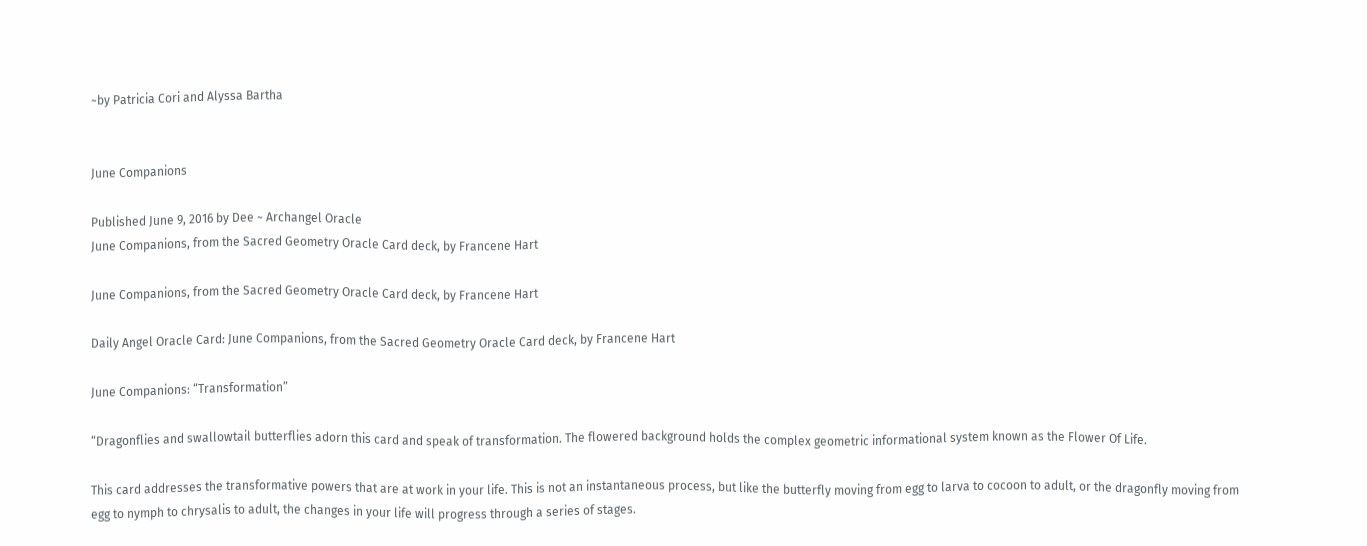~by Patricia Cori and Alyssa Bartha


June Companions

Published June 9, 2016 by Dee ~ Archangel Oracle
June Companions, from the Sacred Geometry Oracle Card deck, by Francene Hart

June Companions, from the Sacred Geometry Oracle Card deck, by Francene Hart

Daily Angel Oracle Card: June Companions, from the Sacred Geometry Oracle Card deck, by Francene Hart

June Companions: “Transformation”

“Dragonflies and swallowtail butterflies adorn this card and speak of transformation. The flowered background holds the complex geometric informational system known as the Flower Of Life.

This card addresses the transformative powers that are at work in your life. This is not an instantaneous process, but like the butterfly moving from egg to larva to cocoon to adult, or the dragonfly moving from egg to nymph to chrysalis to adult, the changes in your life will progress through a series of stages.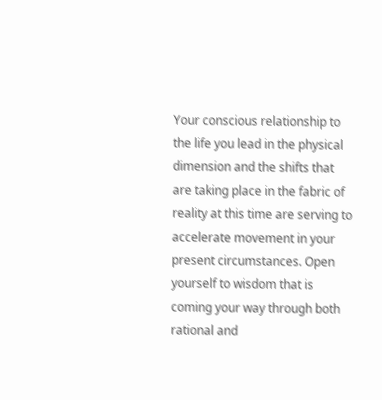Your conscious relationship to the life you lead in the physical dimension and the shifts that are taking place in the fabric of reality at this time are serving to accelerate movement in your present circumstances. Open yourself to wisdom that is coming your way through both rational and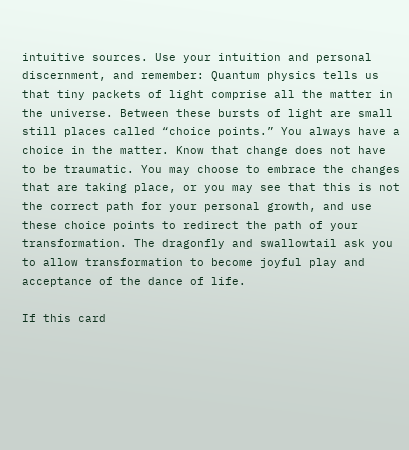intuitive sources. Use your intuition and personal discernment, and remember: Quantum physics tells us that tiny packets of light comprise all the matter in the universe. Between these bursts of light are small still places called “choice points.” You always have a choice in the matter. Know that change does not have to be traumatic. You may choose to embrace the changes that are taking place, or you may see that this is not the correct path for your personal growth, and use these choice points to redirect the path of your transformation. The dragonfly and swallowtail ask you to allow transformation to become joyful play and acceptance of the dance of life.

If this card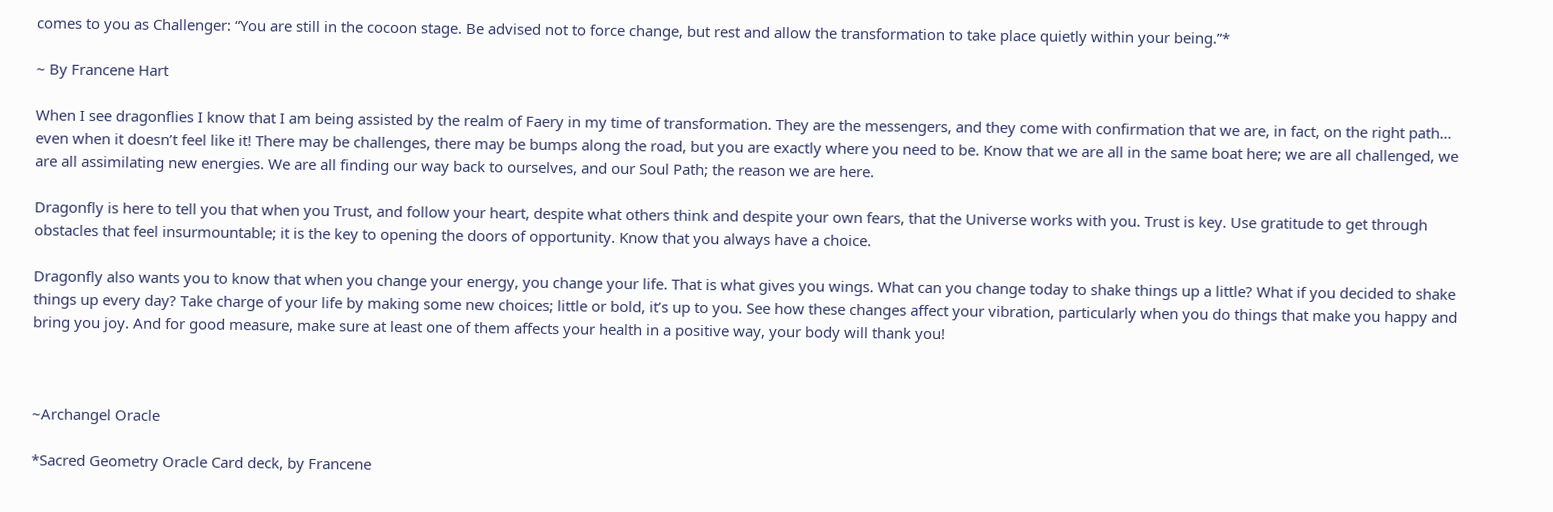comes to you as Challenger: “You are still in the cocoon stage. Be advised not to force change, but rest and allow the transformation to take place quietly within your being.”*

~ By Francene Hart

When I see dragonflies I know that I am being assisted by the realm of Faery in my time of transformation. They are the messengers, and they come with confirmation that we are, in fact, on the right path… even when it doesn’t feel like it! There may be challenges, there may be bumps along the road, but you are exactly where you need to be. Know that we are all in the same boat here; we are all challenged, we are all assimilating new energies. We are all finding our way back to ourselves, and our Soul Path; the reason we are here.

Dragonfly is here to tell you that when you Trust, and follow your heart, despite what others think and despite your own fears, that the Universe works with you. Trust is key. Use gratitude to get through obstacles that feel insurmountable; it is the key to opening the doors of opportunity. Know that you always have a choice.

Dragonfly also wants you to know that when you change your energy, you change your life. That is what gives you wings. What can you change today to shake things up a little? What if you decided to shake things up every day? Take charge of your life by making some new choices; little or bold, it’s up to you. See how these changes affect your vibration, particularly when you do things that make you happy and bring you joy. And for good measure, make sure at least one of them affects your health in a positive way, your body will thank you!



~Archangel Oracle

*Sacred Geometry Oracle Card deck, by Francene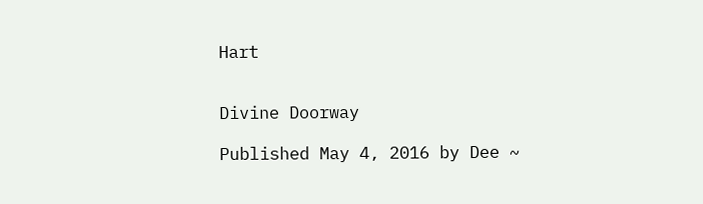Hart


Divine Doorway

Published May 4, 2016 by Dee ~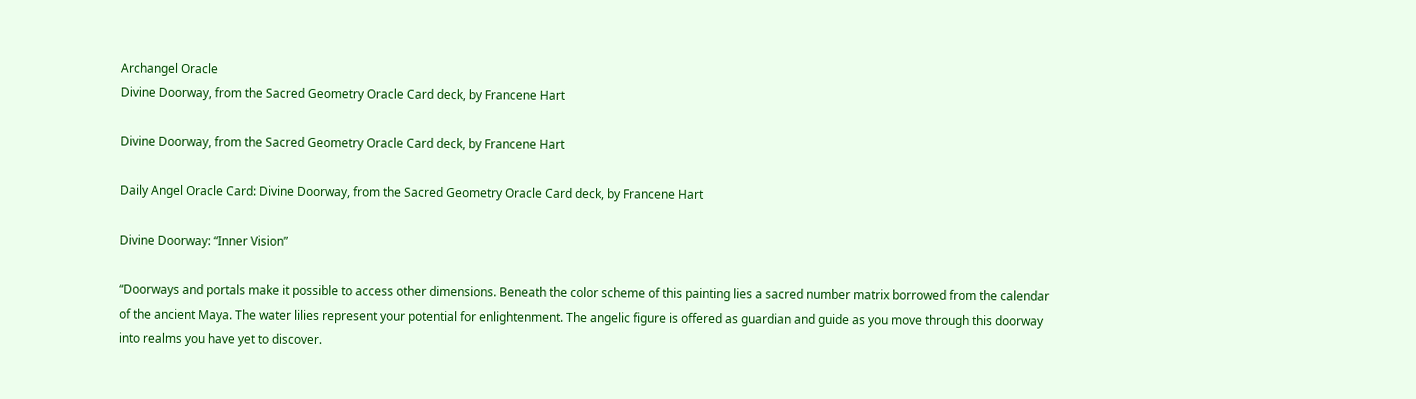Archangel Oracle
Divine Doorway, from the Sacred Geometry Oracle Card deck, by Francene Hart

Divine Doorway, from the Sacred Geometry Oracle Card deck, by Francene Hart

Daily Angel Oracle Card: Divine Doorway, from the Sacred Geometry Oracle Card deck, by Francene Hart

Divine Doorway: “Inner Vision”

“Doorways and portals make it possible to access other dimensions. Beneath the color scheme of this painting lies a sacred number matrix borrowed from the calendar of the ancient Maya. The water lilies represent your potential for enlightenment. The angelic figure is offered as guardian and guide as you move through this doorway into realms you have yet to discover.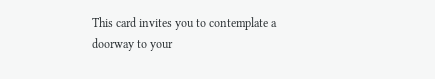This card invites you to contemplate a doorway to your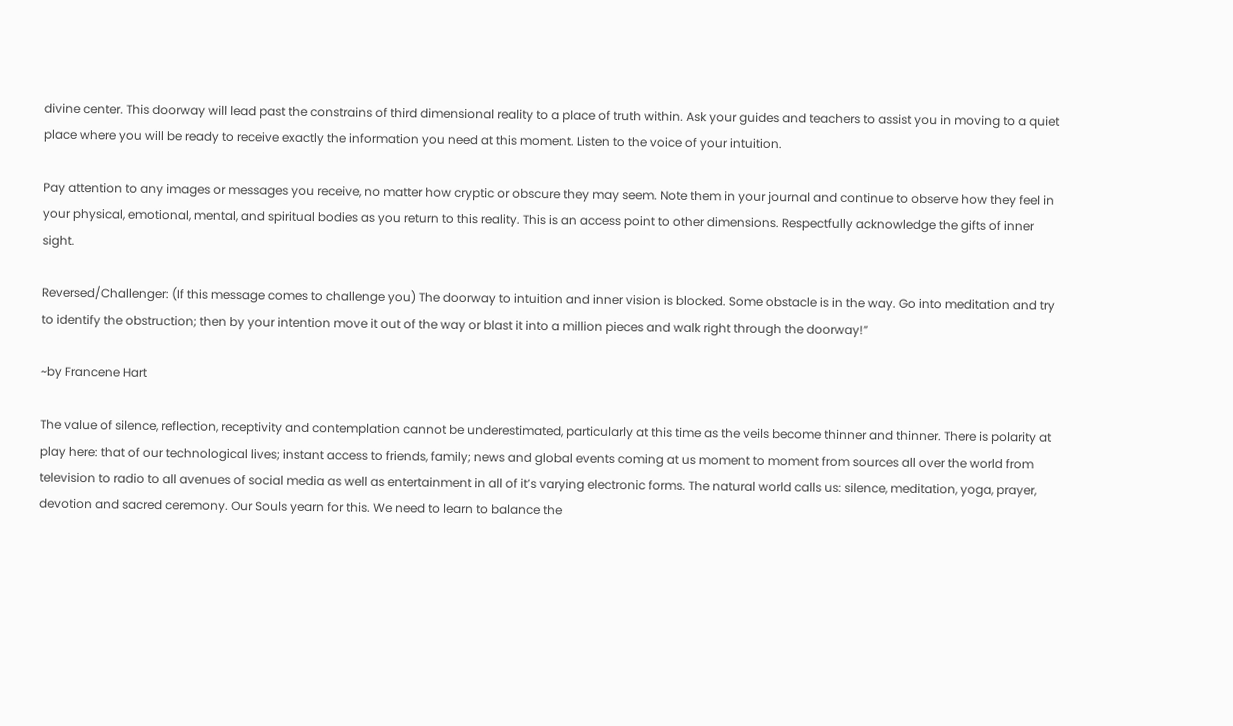divine center. This doorway will lead past the constrains of third dimensional reality to a place of truth within. Ask your guides and teachers to assist you in moving to a quiet place where you will be ready to receive exactly the information you need at this moment. Listen to the voice of your intuition.

Pay attention to any images or messages you receive, no matter how cryptic or obscure they may seem. Note them in your journal and continue to observe how they feel in your physical, emotional, mental, and spiritual bodies as you return to this reality. This is an access point to other dimensions. Respectfully acknowledge the gifts of inner sight.

Reversed/Challenger: (If this message comes to challenge you) The doorway to intuition and inner vision is blocked. Some obstacle is in the way. Go into meditation and try to identify the obstruction; then by your intention move it out of the way or blast it into a million pieces and walk right through the doorway!”

~by Francene Hart

The value of silence, reflection, receptivity and contemplation cannot be underestimated, particularly at this time as the veils become thinner and thinner. There is polarity at play here: that of our technological lives; instant access to friends, family; news and global events coming at us moment to moment from sources all over the world from television to radio to all avenues of social media as well as entertainment in all of it’s varying electronic forms. The natural world calls us: silence, meditation, yoga, prayer, devotion and sacred ceremony. Our Souls yearn for this. We need to learn to balance the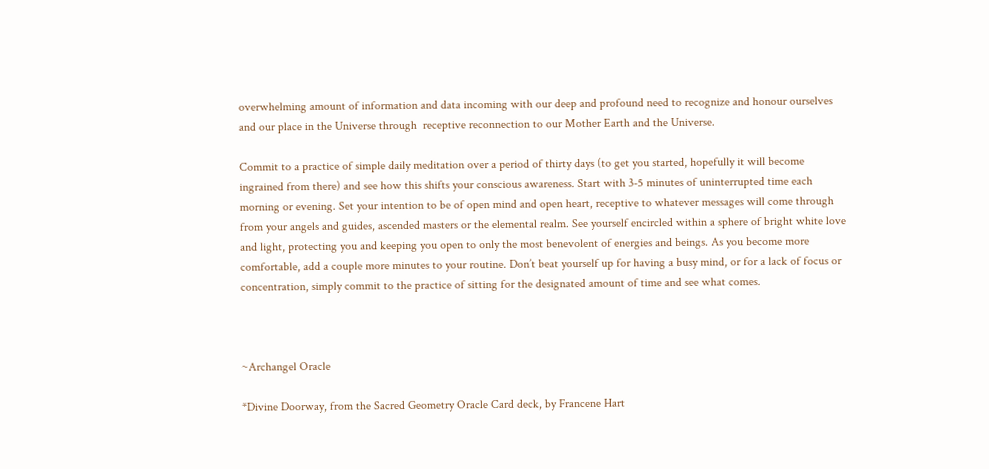overwhelming amount of information and data incoming with our deep and profound need to recognize and honour ourselves and our place in the Universe through  receptive reconnection to our Mother Earth and the Universe.

Commit to a practice of simple daily meditation over a period of thirty days (to get you started, hopefully it will become ingrained from there) and see how this shifts your conscious awareness. Start with 3-5 minutes of uninterrupted time each morning or evening. Set your intention to be of open mind and open heart, receptive to whatever messages will come through from your angels and guides, ascended masters or the elemental realm. See yourself encircled within a sphere of bright white love and light, protecting you and keeping you open to only the most benevolent of energies and beings. As you become more comfortable, add a couple more minutes to your routine. Don’t beat yourself up for having a busy mind, or for a lack of focus or concentration, simply commit to the practice of sitting for the designated amount of time and see what comes.



~Archangel Oracle

*Divine Doorway, from the Sacred Geometry Oracle Card deck, by Francene Hart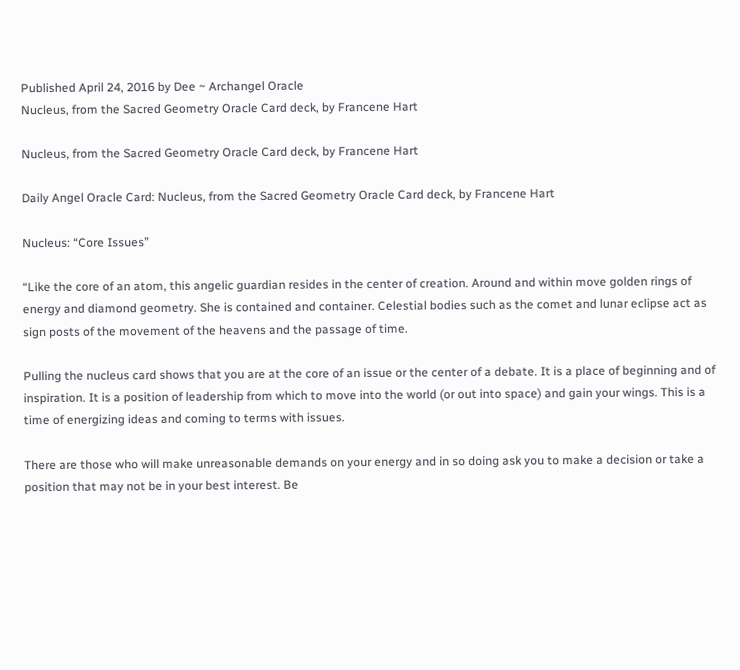Published April 24, 2016 by Dee ~ Archangel Oracle
Nucleus, from the Sacred Geometry Oracle Card deck, by Francene Hart

Nucleus, from the Sacred Geometry Oracle Card deck, by Francene Hart

Daily Angel Oracle Card: Nucleus, from the Sacred Geometry Oracle Card deck, by Francene Hart

Nucleus: “Core Issues”

“Like the core of an atom, this angelic guardian resides in the center of creation. Around and within move golden rings of energy and diamond geometry. She is contained and container. Celestial bodies such as the comet and lunar eclipse act as sign posts of the movement of the heavens and the passage of time.

Pulling the nucleus card shows that you are at the core of an issue or the center of a debate. It is a place of beginning and of inspiration. It is a position of leadership from which to move into the world (or out into space) and gain your wings. This is a time of energizing ideas and coming to terms with issues.

There are those who will make unreasonable demands on your energy and in so doing ask you to make a decision or take a position that may not be in your best interest. Be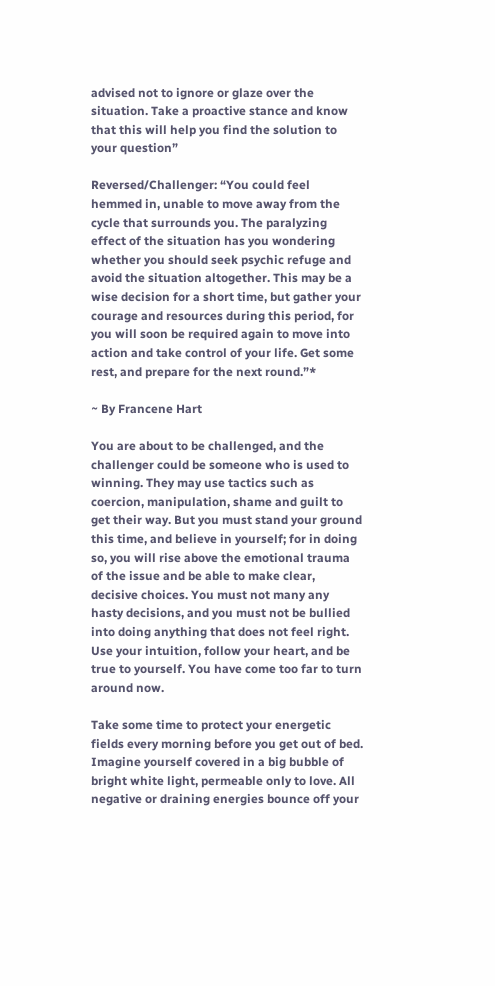advised not to ignore or glaze over the situation. Take a proactive stance and know that this will help you find the solution to your question”

Reversed/Challenger: “You could feel hemmed in, unable to move away from the cycle that surrounds you. The paralyzing effect of the situation has you wondering whether you should seek psychic refuge and avoid the situation altogether. This may be a wise decision for a short time, but gather your courage and resources during this period, for you will soon be required again to move into action and take control of your life. Get some rest, and prepare for the next round.”*

~ By Francene Hart

You are about to be challenged, and the challenger could be someone who is used to winning. They may use tactics such as coercion, manipulation, shame and guilt to get their way. But you must stand your ground this time, and believe in yourself; for in doing so, you will rise above the emotional trauma of the issue and be able to make clear, decisive choices. You must not many any hasty decisions, and you must not be bullied into doing anything that does not feel right. Use your intuition, follow your heart, and be true to yourself. You have come too far to turn around now.

Take some time to protect your energetic fields every morning before you get out of bed. Imagine yourself covered in a big bubble of bright white light, permeable only to love. All negative or draining energies bounce off your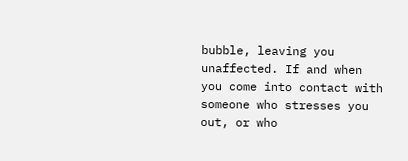bubble, leaving you unaffected. If and when you come into contact with someone who stresses you out, or who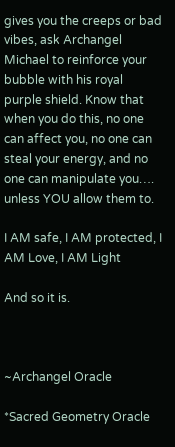gives you the creeps or bad vibes, ask Archangel Michael to reinforce your bubble with his royal purple shield. Know that when you do this, no one can affect you, no one can steal your energy, and no one can manipulate you…. unless YOU allow them to.

I AM safe, I AM protected, I AM Love, I AM Light

And so it is.



~Archangel Oracle

*Sacred Geometry Oracle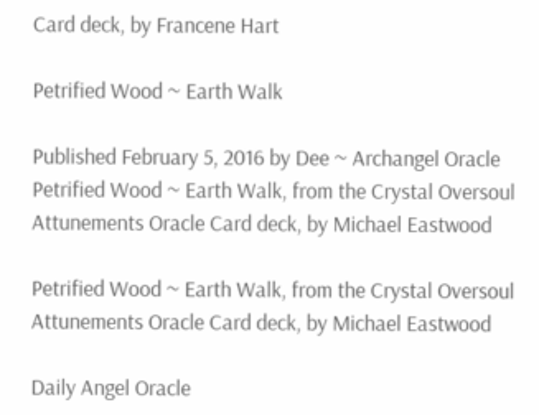Card deck, by Francene Hart

Petrified Wood ~ Earth Walk

Published February 5, 2016 by Dee ~ Archangel Oracle
Petrified Wood ~ Earth Walk, from the Crystal Oversoul Attunements Oracle Card deck, by Michael Eastwood

Petrified Wood ~ Earth Walk, from the Crystal Oversoul Attunements Oracle Card deck, by Michael Eastwood

Daily Angel Oracle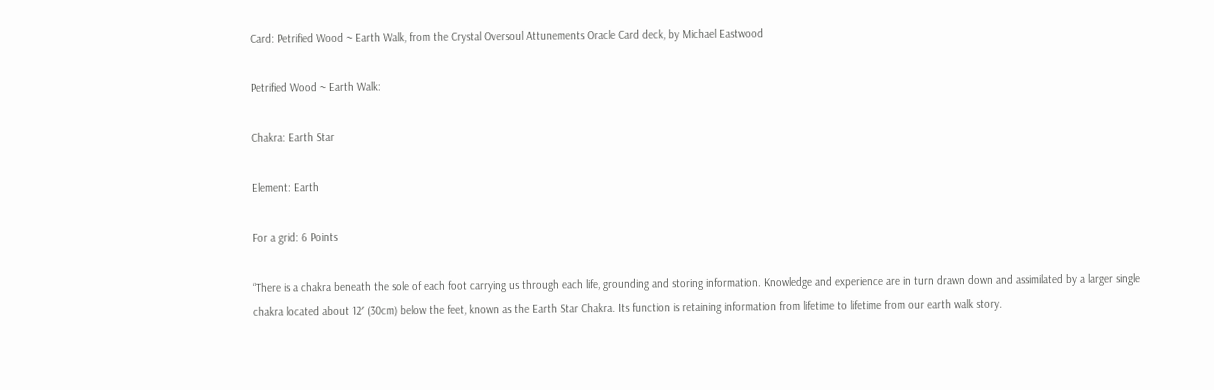Card: Petrified Wood ~ Earth Walk, from the Crystal Oversoul Attunements Oracle Card deck, by Michael Eastwood

Petrified Wood ~ Earth Walk:

Chakra: Earth Star

Element: Earth

For a grid: 6 Points

“There is a chakra beneath the sole of each foot carrying us through each life, grounding and storing information. Knowledge and experience are in turn drawn down and assimilated by a larger single chakra located about 12′ (30cm) below the feet, known as the Earth Star Chakra. Its function is retaining information from lifetime to lifetime from our earth walk story.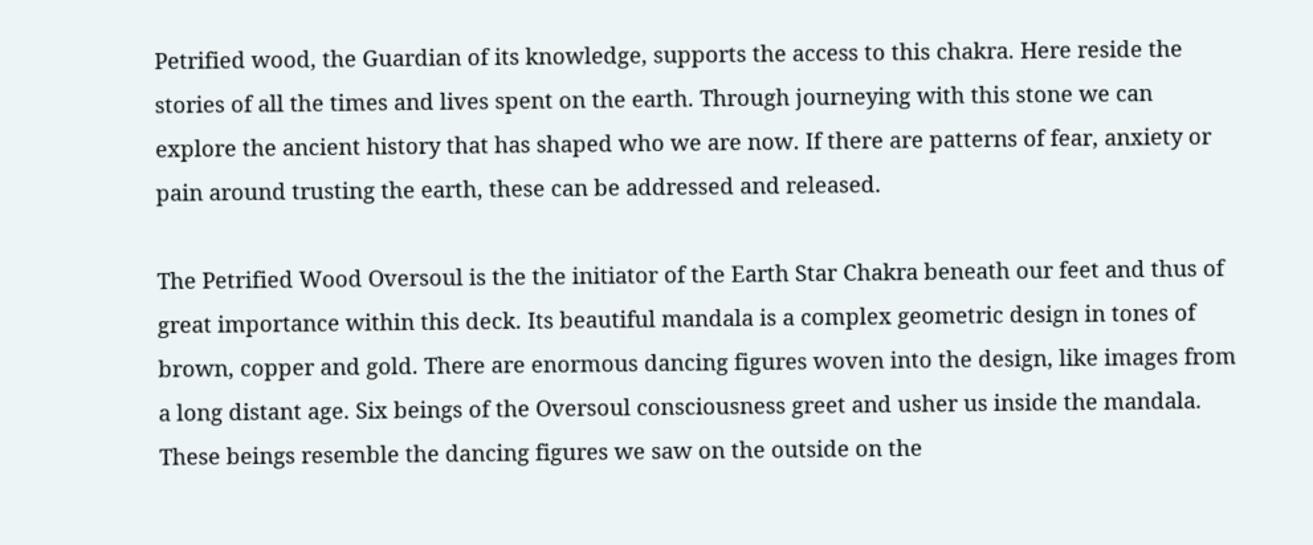Petrified wood, the Guardian of its knowledge, supports the access to this chakra. Here reside the stories of all the times and lives spent on the earth. Through journeying with this stone we can explore the ancient history that has shaped who we are now. If there are patterns of fear, anxiety or pain around trusting the earth, these can be addressed and released.

The Petrified Wood Oversoul is the the initiator of the Earth Star Chakra beneath our feet and thus of great importance within this deck. Its beautiful mandala is a complex geometric design in tones of brown, copper and gold. There are enormous dancing figures woven into the design, like images from a long distant age. Six beings of the Oversoul consciousness greet and usher us inside the mandala. These beings resemble the dancing figures we saw on the outside on the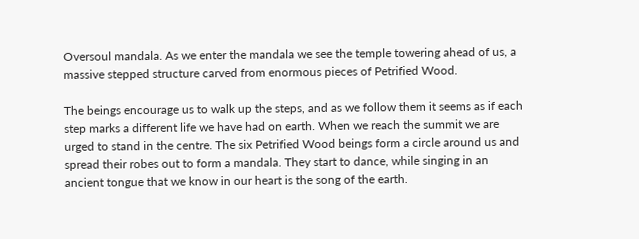Oversoul mandala. As we enter the mandala we see the temple towering ahead of us, a massive stepped structure carved from enormous pieces of Petrified Wood.

The beings encourage us to walk up the steps, and as we follow them it seems as if each step marks a different life we have had on earth. When we reach the summit we are urged to stand in the centre. The six Petrified Wood beings form a circle around us and spread their robes out to form a mandala. They start to dance, while singing in an ancient tongue that we know in our heart is the song of the earth.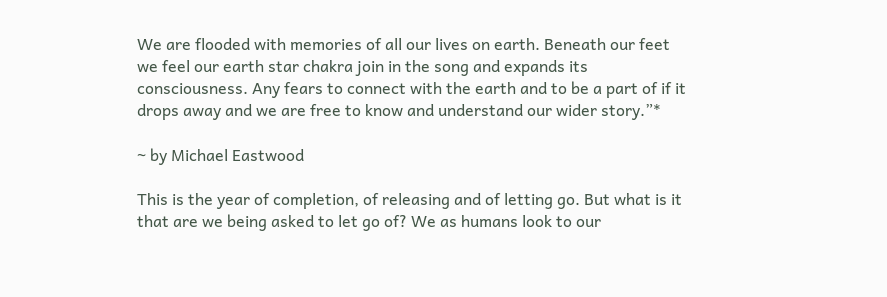We are flooded with memories of all our lives on earth. Beneath our feet we feel our earth star chakra join in the song and expands its consciousness. Any fears to connect with the earth and to be a part of if it drops away and we are free to know and understand our wider story.”*

~ by Michael Eastwood

This is the year of completion, of releasing and of letting go. But what is it that are we being asked to let go of? We as humans look to our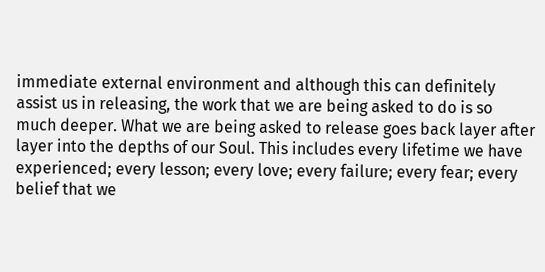immediate external environment and although this can definitely assist us in releasing, the work that we are being asked to do is so much deeper. What we are being asked to release goes back layer after layer into the depths of our Soul. This includes every lifetime we have experienced; every lesson; every love; every failure; every fear; every belief that we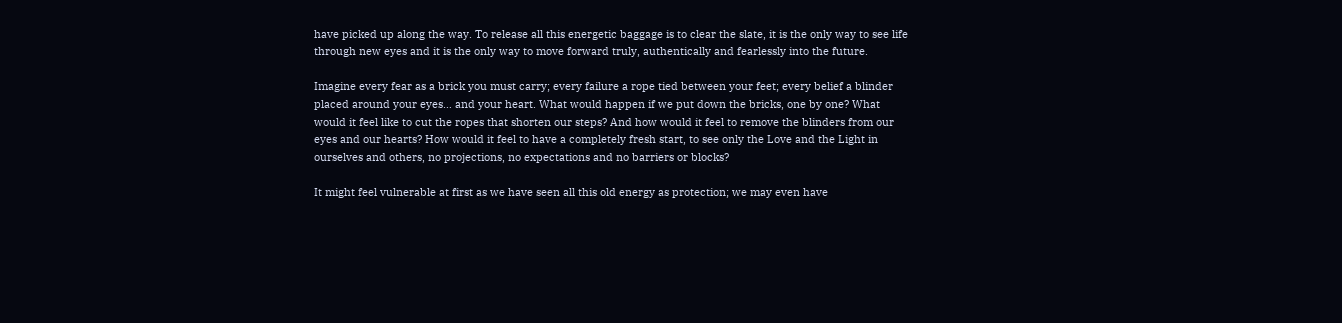have picked up along the way. To release all this energetic baggage is to clear the slate, it is the only way to see life through new eyes and it is the only way to move forward truly, authentically and fearlessly into the future.

Imagine every fear as a brick you must carry; every failure a rope tied between your feet; every belief a blinder placed around your eyes… and your heart. What would happen if we put down the bricks, one by one? What would it feel like to cut the ropes that shorten our steps? And how would it feel to remove the blinders from our eyes and our hearts? How would it feel to have a completely fresh start, to see only the Love and the Light in ourselves and others, no projections, no expectations and no barriers or blocks?

It might feel vulnerable at first as we have seen all this old energy as protection; we may even have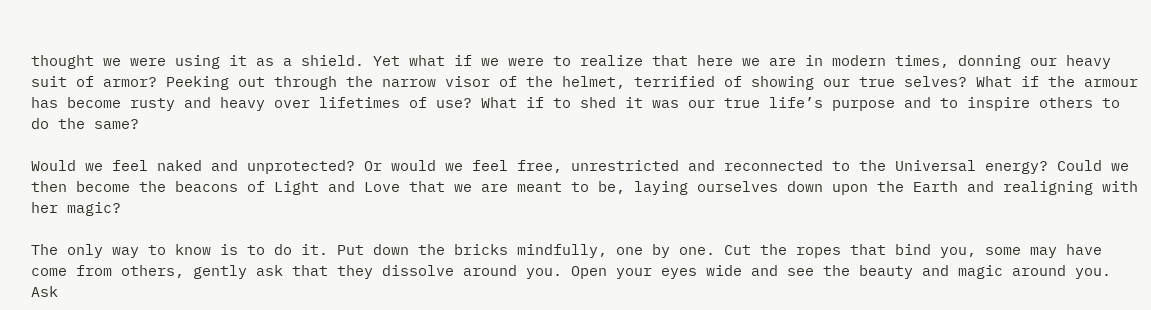thought we were using it as a shield. Yet what if we were to realize that here we are in modern times, donning our heavy suit of armor? Peeking out through the narrow visor of the helmet, terrified of showing our true selves? What if the armour has become rusty and heavy over lifetimes of use? What if to shed it was our true life’s purpose and to inspire others to do the same?

Would we feel naked and unprotected? Or would we feel free, unrestricted and reconnected to the Universal energy? Could we then become the beacons of Light and Love that we are meant to be, laying ourselves down upon the Earth and realigning with her magic?

The only way to know is to do it. Put down the bricks mindfully, one by one. Cut the ropes that bind you, some may have come from others, gently ask that they dissolve around you. Open your eyes wide and see the beauty and magic around you. Ask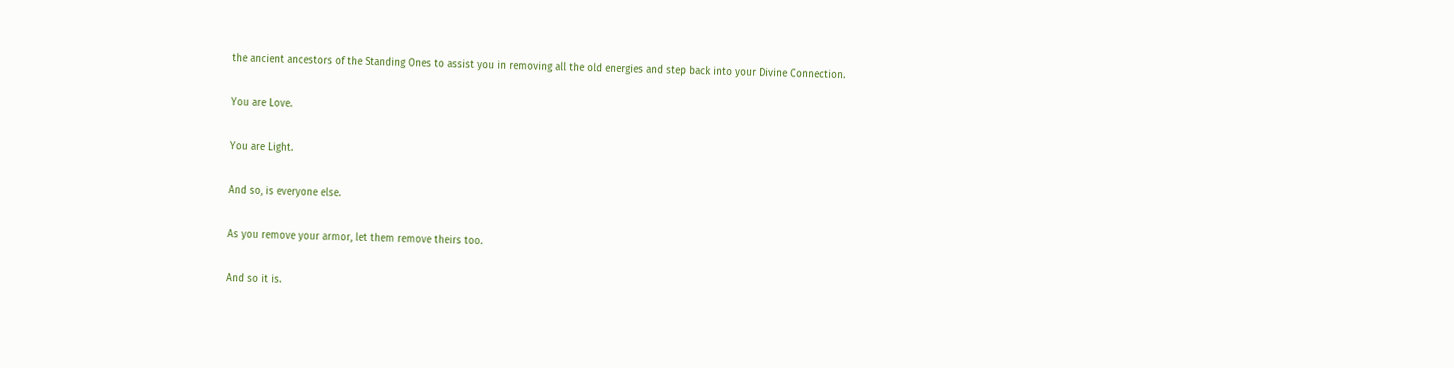the ancient ancestors of the Standing Ones to assist you in removing all the old energies and step back into your Divine Connection.

You are Love.

You are Light.

And so, is everyone else.

As you remove your armor, let them remove theirs too.

And so it is.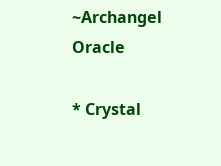~Archangel Oracle

* Crystal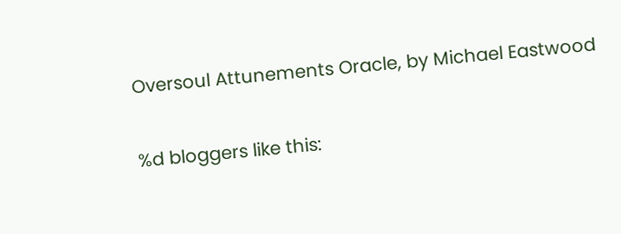Oversoul Attunements Oracle, by Michael Eastwood

%d bloggers like this: